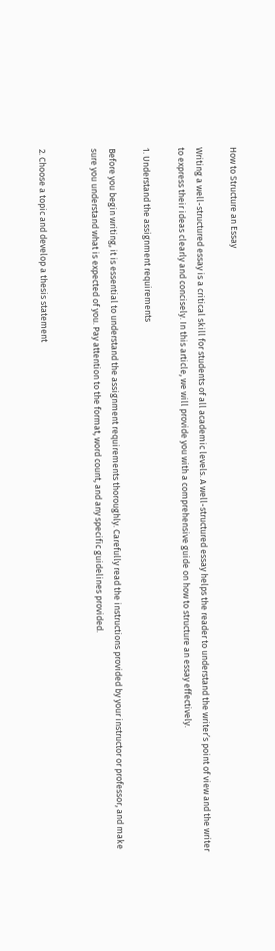How to Structure an Essay

Writing a well-structured essay is a critical skill for students of all academic levels. A well-structured essay helps the reader to understand the writer’s point of view and the writer to express their ideas clearly and concisely. In this article, we will provide you with a comprehensive guide on how to structure an essay effectively.

1. Understand the assignment requirements

Before you begin writing, it is essential to understand the assignment requirements thoroughly. Carefully read the instructions provided by your instructor or professor, and make sure you understand what is expected of you. Pay attention to the format, word count, and any specific guidelines provided.


2. Choose a topic and develop a thesis statement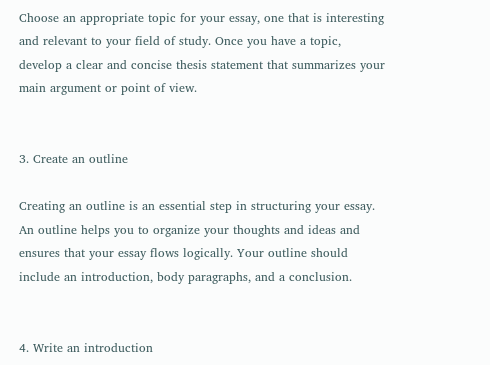Choose an appropriate topic for your essay, one that is interesting and relevant to your field of study. Once you have a topic, develop a clear and concise thesis statement that summarizes your main argument or point of view.


3. Create an outline

Creating an outline is an essential step in structuring your essay. An outline helps you to organize your thoughts and ideas and ensures that your essay flows logically. Your outline should include an introduction, body paragraphs, and a conclusion.


4. Write an introduction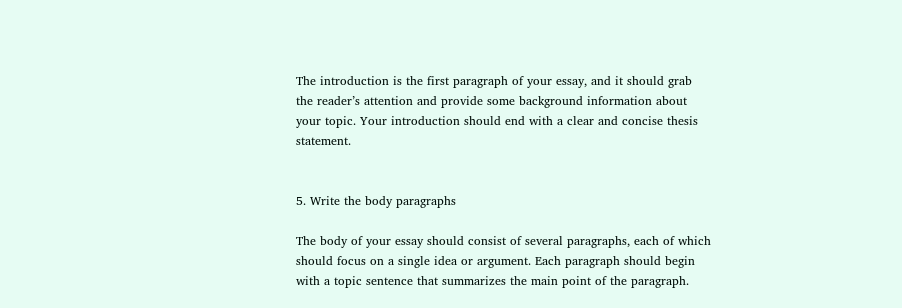The introduction is the first paragraph of your essay, and it should grab the reader’s attention and provide some background information about your topic. Your introduction should end with a clear and concise thesis statement.


5. Write the body paragraphs

The body of your essay should consist of several paragraphs, each of which should focus on a single idea or argument. Each paragraph should begin with a topic sentence that summarizes the main point of the paragraph.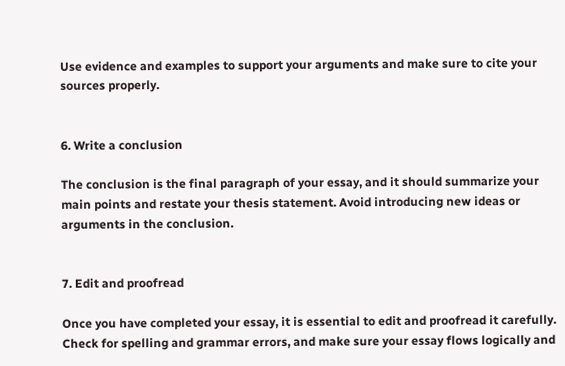Use evidence and examples to support your arguments and make sure to cite your sources properly.


6. Write a conclusion

The conclusion is the final paragraph of your essay, and it should summarize your main points and restate your thesis statement. Avoid introducing new ideas or arguments in the conclusion.


7. Edit and proofread

Once you have completed your essay, it is essential to edit and proofread it carefully. Check for spelling and grammar errors, and make sure your essay flows logically and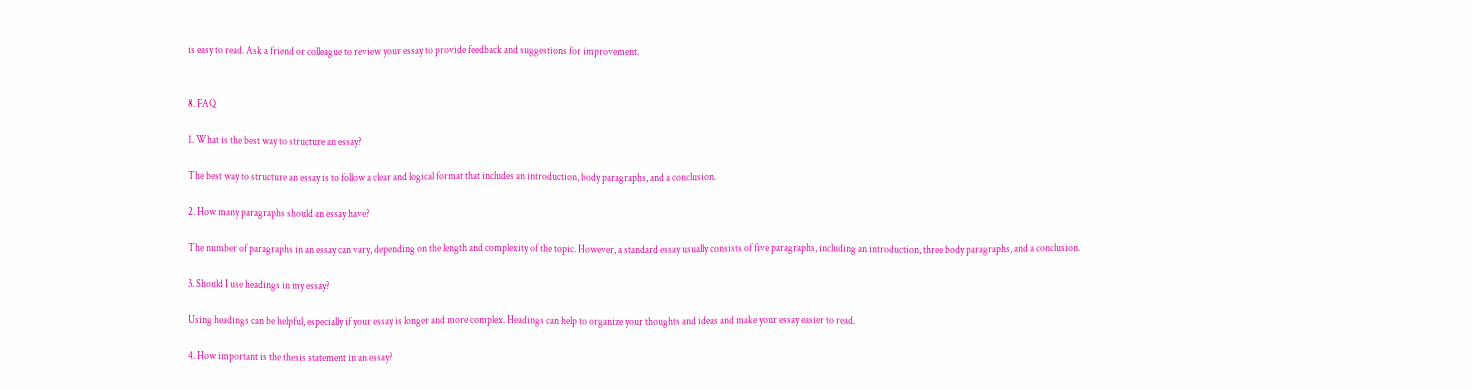is easy to read. Ask a friend or colleague to review your essay to provide feedback and suggestions for improvement.


8. FAQ

1. What is the best way to structure an essay?

The best way to structure an essay is to follow a clear and logical format that includes an introduction, body paragraphs, and a conclusion.

2. How many paragraphs should an essay have?

The number of paragraphs in an essay can vary, depending on the length and complexity of the topic. However, a standard essay usually consists of five paragraphs, including an introduction, three body paragraphs, and a conclusion.

3. Should I use headings in my essay?

Using headings can be helpful, especially if your essay is longer and more complex. Headings can help to organize your thoughts and ideas and make your essay easier to read.

4. How important is the thesis statement in an essay?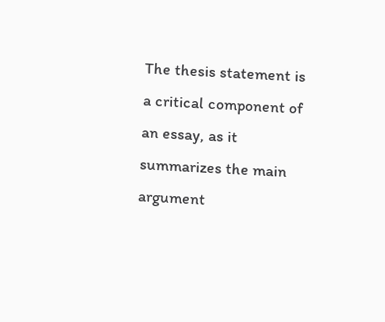The thesis statement is a critical component of an essay, as it summarizes the main argument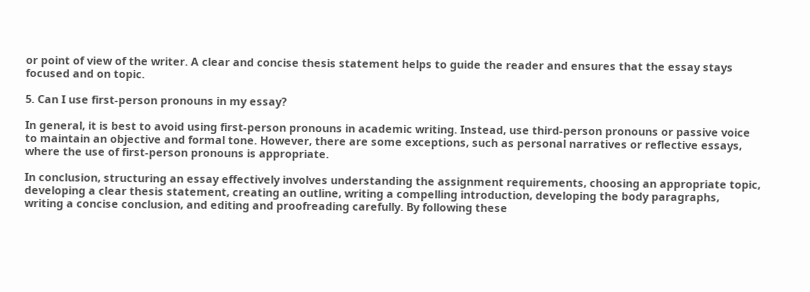or point of view of the writer. A clear and concise thesis statement helps to guide the reader and ensures that the essay stays focused and on topic.

5. Can I use first-person pronouns in my essay?

In general, it is best to avoid using first-person pronouns in academic writing. Instead, use third-person pronouns or passive voice to maintain an objective and formal tone. However, there are some exceptions, such as personal narratives or reflective essays, where the use of first-person pronouns is appropriate.

In conclusion, structuring an essay effectively involves understanding the assignment requirements, choosing an appropriate topic, developing a clear thesis statement, creating an outline, writing a compelling introduction, developing the body paragraphs, writing a concise conclusion, and editing and proofreading carefully. By following these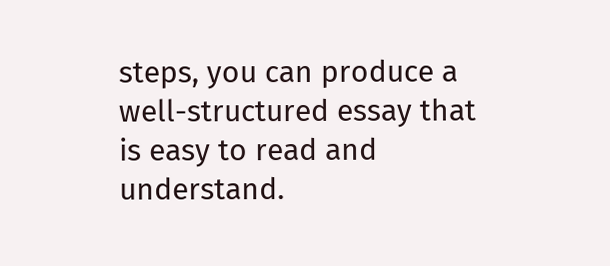steps, you can produce a well-structured essay that is easy to read and understand.